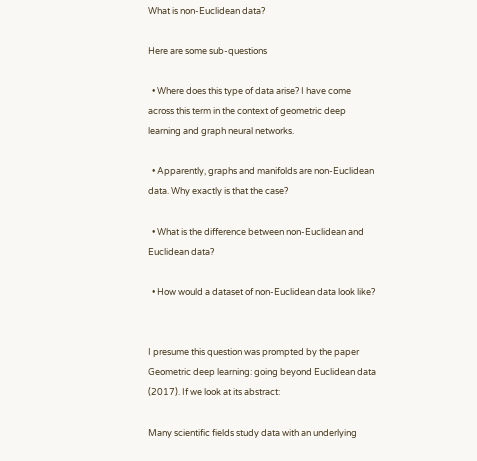What is non-Euclidean data?

Here are some sub-questions

  • Where does this type of data arise? I have come across this term in the context of geometric deep learning and graph neural networks.

  • Apparently, graphs and manifolds are non-Euclidean data. Why exactly is that the case?

  • What is the difference between non-Euclidean and Euclidean data?

  • How would a dataset of non-Euclidean data look like?


I presume this question was prompted by the paper Geometric deep learning: going beyond Euclidean data (2017). If we look at its abstract:

Many scientific fields study data with an underlying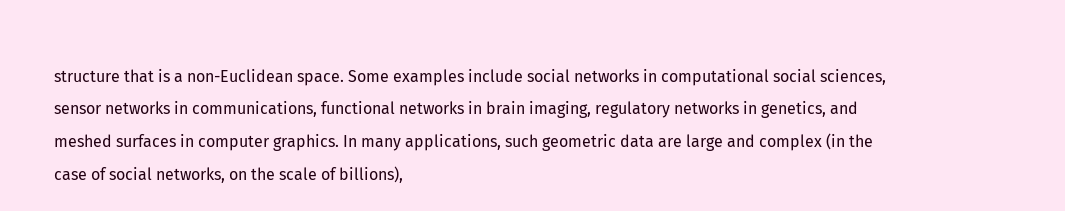structure that is a non-Euclidean space. Some examples include social networks in computational social sciences, sensor networks in communications, functional networks in brain imaging, regulatory networks in genetics, and meshed surfaces in computer graphics. In many applications, such geometric data are large and complex (in the case of social networks, on the scale of billions),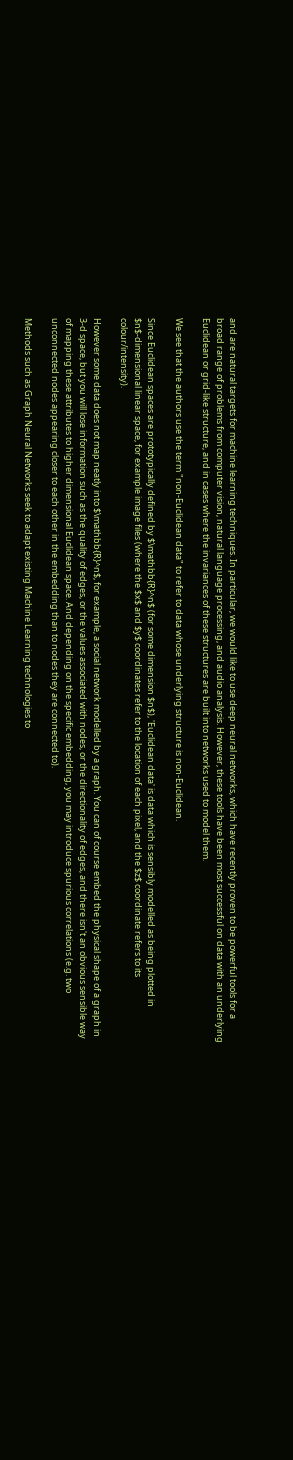and are natural targets for machine learning techniques. In particular, we would like to use deep neural networks, which have recently proven to be powerful tools for a broad range of problems from computer vision, natural language processing, and audio analysis. However, these tools have been most successful on data with an underlying Euclidean or grid-like structure, and in cases where the invariances of these structures are built into networks used to model them.

We see that the authors use the term "non-Euclidean data" to refer to data whose underlying structure is non-Euclidean.

Since Euclidean spaces are prototypically defined by $\mathbb{R}^n$ (for some dimension $n$), 'Euclidean data' is data which is sensibly modelled as being plotted in $n$-dimensional linear space, for example image files (where the $x$ and $y$ coordinates refer to the location of each pixel, and the $z$ coordinate refers to its colour/intensity).

However some data does not map neatly into $\mathbb{R}^n$, for example, a social network modelled by a graph. You can of course embed the physical shape of a graph in 3-d space, but you will lose information such as the quality of edges, or the values associated with nodes, or the directionality of edges, and there isn't an obvious sensible way of mapping these attributes to higher dimensional Euclidean space. And depending on the specific embedding, you may introduce spurious correlations (e.g. two unconnected nodes appearing closer to each other in the embedding than to nodes they are connected to).

Methods such as Graph Neural Networks seek to adapt existing Machine Learning technologies to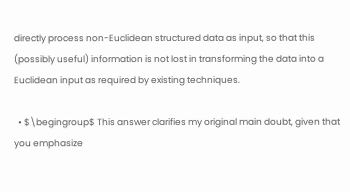directly process non-Euclidean structured data as input, so that this (possibly useful) information is not lost in transforming the data into a Euclidean input as required by existing techniques.

  • $\begingroup$ This answer clarifies my original main doubt, given that you emphasize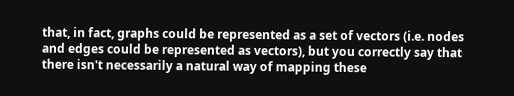that, in fact, graphs could be represented as a set of vectors (i.e. nodes and edges could be represented as vectors), but you correctly say that there isn't necessarily a natural way of mapping these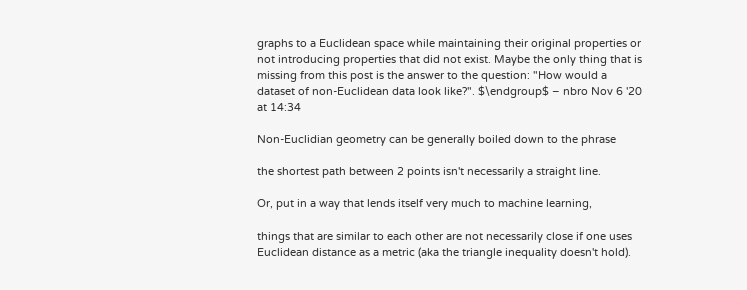graphs to a Euclidean space while maintaining their original properties or not introducing properties that did not exist. Maybe the only thing that is missing from this post is the answer to the question: "How would a dataset of non-Euclidean data look like?". $\endgroup$ – nbro Nov 6 '20 at 14:34

Non-Euclidian geometry can be generally boiled down to the phrase

the shortest path between 2 points isn't necessarily a straight line.

Or, put in a way that lends itself very much to machine learning,

things that are similar to each other are not necessarily close if one uses Euclidean distance as a metric (aka the triangle inequality doesn't hold).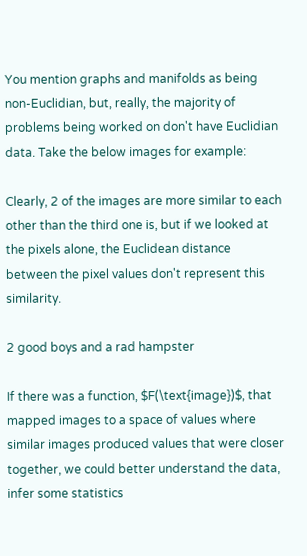You mention graphs and manifolds as being non-Euclidian, but, really, the majority of problems being worked on don't have Euclidian data. Take the below images for example:

Clearly, 2 of the images are more similar to each other than the third one is, but if we looked at the pixels alone, the Euclidean distance between the pixel values don't represent this similarity.

2 good boys and a rad hampster

If there was a function, $F(\text{image})$, that mapped images to a space of values where similar images produced values that were closer together, we could better understand the data, infer some statistics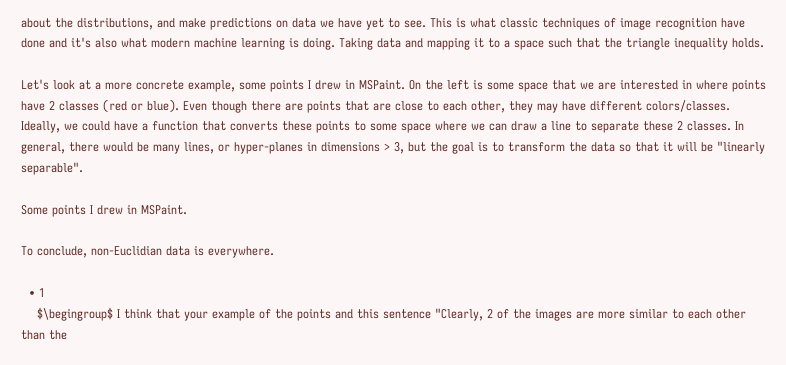about the distributions, and make predictions on data we have yet to see. This is what classic techniques of image recognition have done and it's also what modern machine learning is doing. Taking data and mapping it to a space such that the triangle inequality holds.

Let's look at a more concrete example, some points I drew in MSPaint. On the left is some space that we are interested in where points have 2 classes (red or blue). Even though there are points that are close to each other, they may have different colors/classes. Ideally, we could have a function that converts these points to some space where we can draw a line to separate these 2 classes. In general, there would be many lines, or hyper-planes in dimensions > 3, but the goal is to transform the data so that it will be "linearly separable".

Some points I drew in MSPaint.

To conclude, non-Euclidian data is everywhere.

  • 1
    $\begingroup$ I think that your example of the points and this sentence "Clearly, 2 of the images are more similar to each other than the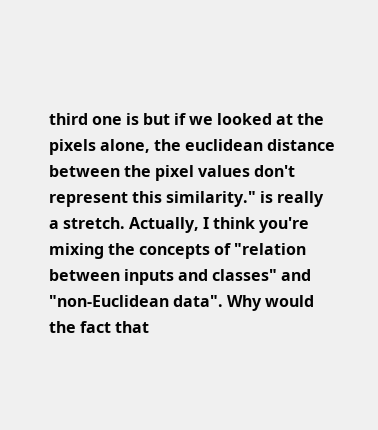third one is but if we looked at the pixels alone, the euclidean distance between the pixel values don't represent this similarity." is really a stretch. Actually, I think you're mixing the concepts of "relation between inputs and classes" and "non-Euclidean data". Why would the fact that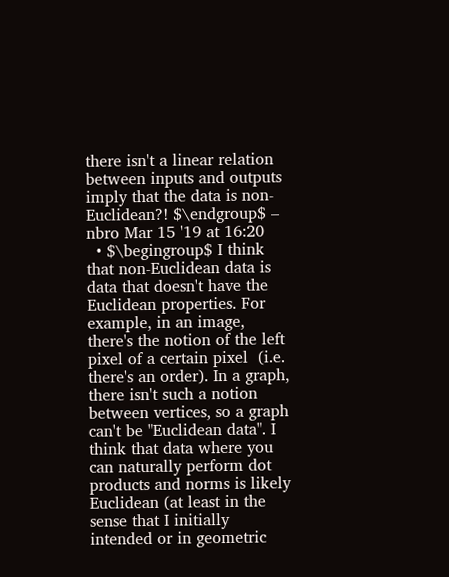there isn't a linear relation between inputs and outputs imply that the data is non-Euclidean?! $\endgroup$ – nbro Mar 15 '19 at 16:20
  • $\begingroup$ I think that non-Euclidean data is data that doesn't have the Euclidean properties. For example, in an image, there's the notion of the left pixel of a certain pixel  (i.e. there's an order). In a graph, there isn't such a notion between vertices, so a graph can't be "Euclidean data". I think that data where you can naturally perform dot products and norms is likely Euclidean (at least in the sense that I initially intended or in geometric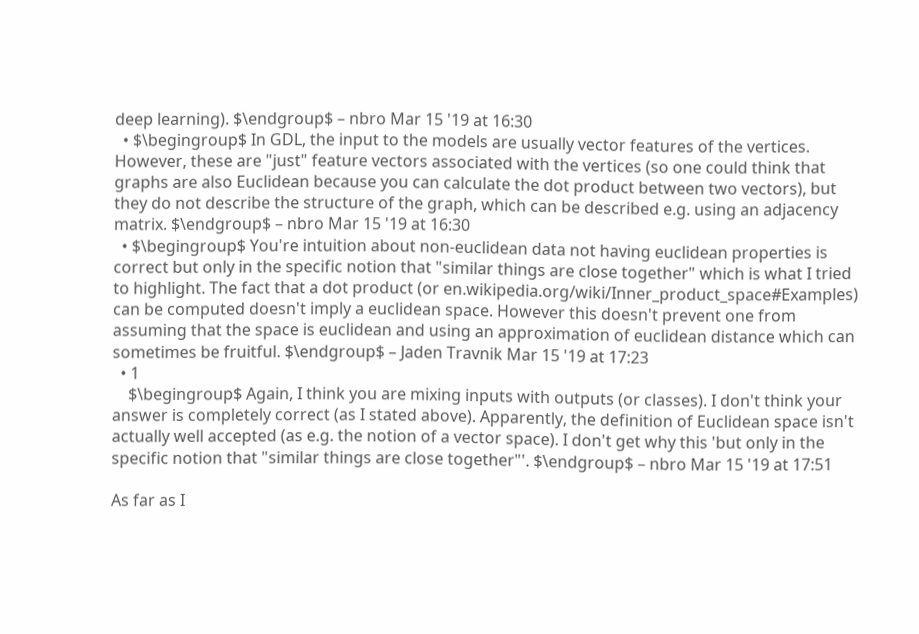deep learning). $\endgroup$ – nbro Mar 15 '19 at 16:30
  • $\begingroup$ In GDL, the input to the models are usually vector features of the vertices. However, these are "just" feature vectors associated with the vertices (so one could think that graphs are also Euclidean because you can calculate the dot product between two vectors), but they do not describe the structure of the graph, which can be described e.g. using an adjacency matrix. $\endgroup$ – nbro Mar 15 '19 at 16:30
  • $\begingroup$ You're intuition about non-euclidean data not having euclidean properties is correct but only in the specific notion that "similar things are close together" which is what I tried to highlight. The fact that a dot product (or en.wikipedia.org/wiki/Inner_product_space#Examples) can be computed doesn't imply a euclidean space. However this doesn't prevent one from assuming that the space is euclidean and using an approximation of euclidean distance which can sometimes be fruitful. $\endgroup$ – Jaden Travnik Mar 15 '19 at 17:23
  • 1
    $\begingroup$ Again, I think you are mixing inputs with outputs (or classes). I don't think your answer is completely correct (as I stated above). Apparently, the definition of Euclidean space isn't actually well accepted (as e.g. the notion of a vector space). I don't get why this 'but only in the specific notion that "similar things are close together"'. $\endgroup$ – nbro Mar 15 '19 at 17:51

As far as I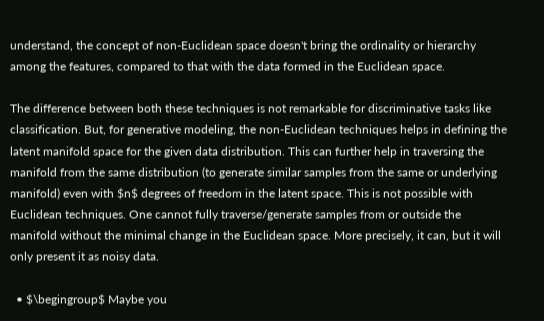understand, the concept of non-Euclidean space doesn't bring the ordinality or hierarchy among the features, compared to that with the data formed in the Euclidean space.

The difference between both these techniques is not remarkable for discriminative tasks like classification. But, for generative modeling, the non-Euclidean techniques helps in defining the latent manifold space for the given data distribution. This can further help in traversing the manifold from the same distribution (to generate similar samples from the same or underlying manifold) even with $n$ degrees of freedom in the latent space. This is not possible with Euclidean techniques. One cannot fully traverse/generate samples from or outside the manifold without the minimal change in the Euclidean space. More precisely, it can, but it will only present it as noisy data.

  • $\begingroup$ Maybe you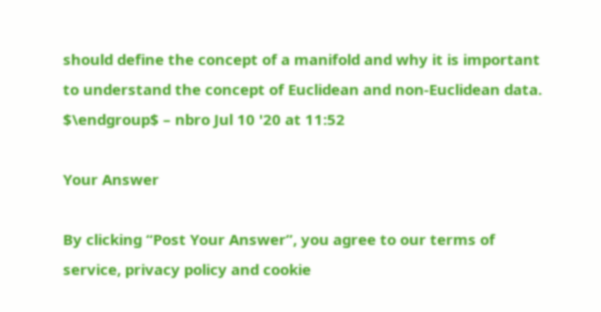should define the concept of a manifold and why it is important to understand the concept of Euclidean and non-Euclidean data. $\endgroup$ – nbro Jul 10 '20 at 11:52

Your Answer

By clicking “Post Your Answer”, you agree to our terms of service, privacy policy and cookie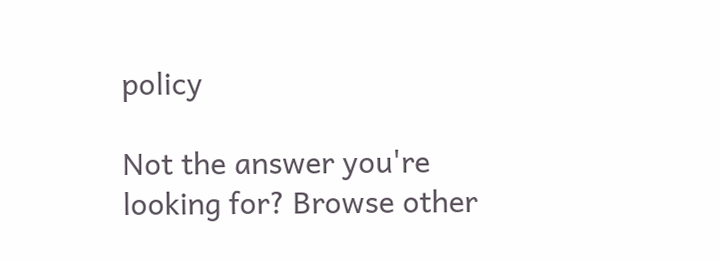policy

Not the answer you're looking for? Browse other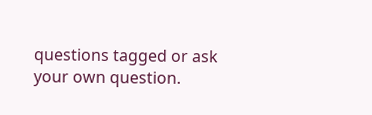questions tagged or ask your own question.